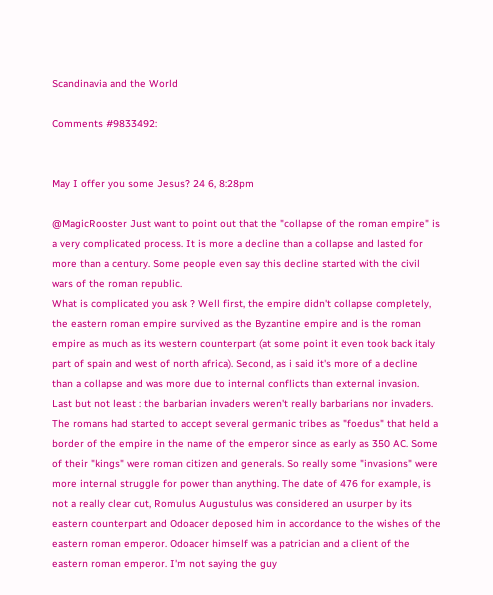Scandinavia and the World

Comments #9833492:


May I offer you some Jesus? 24 6, 8:28pm

@MagicRooster Just want to point out that the "collapse of the roman empire" is a very complicated process. It is more a decline than a collapse and lasted for more than a century. Some people even say this decline started with the civil wars of the roman republic.
What is complicated you ask ? Well first, the empire didn't collapse completely, the eastern roman empire survived as the Byzantine empire and is the roman empire as much as its western counterpart (at some point it even took back italy part of spain and west of north africa). Second, as i said it's more of a decline than a collapse and was more due to internal conflicts than external invasion.
Last but not least : the barbarian invaders weren't really barbarians nor invaders. The romans had started to accept several germanic tribes as "foedus" that held a border of the empire in the name of the emperor since as early as 350 AC. Some of their "kings" were roman citizen and generals. So really some "invasions" were more internal struggle for power than anything. The date of 476 for example, is not a really clear cut, Romulus Augustulus was considered an usurper by its eastern counterpart and Odoacer deposed him in accordance to the wishes of the eastern roman emperor. Odoacer himself was a patrician and a client of the eastern roman emperor. I'm not saying the guy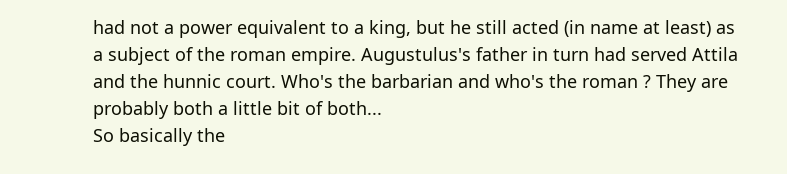had not a power equivalent to a king, but he still acted (in name at least) as a subject of the roman empire. Augustulus's father in turn had served Attila and the hunnic court. Who's the barbarian and who's the roman ? They are probably both a little bit of both...
So basically the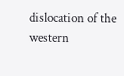dislocation of the western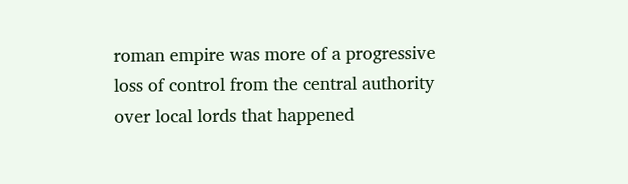roman empire was more of a progressive loss of control from the central authority over local lords that happened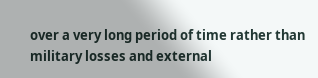over a very long period of time rather than military losses and external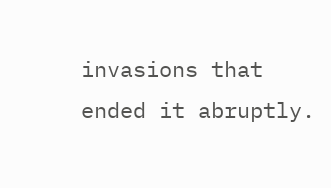invasions that ended it abruptly.